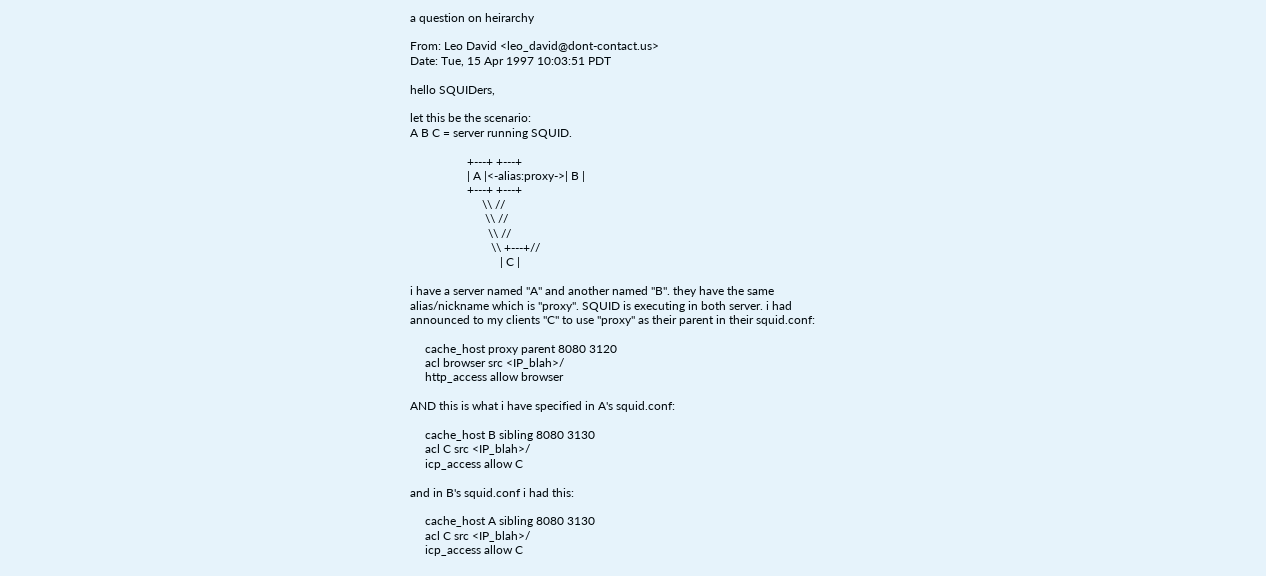a question on heirarchy

From: Leo David <leo_david@dont-contact.us>
Date: Tue, 15 Apr 1997 10:03:51 PDT

hello SQUIDers,

let this be the scenario:
A B C = server running SQUID.

                   +---+ +---+
                   | A |<-alias:proxy->| B |
                   +---+ +---+
                        \\ //
                         \\ //
                          \\ //
                           \\ +---+//
                              | C |

i have a server named "A" and another named "B". they have the same
alias/nickname which is "proxy". SQUID is executing in both server. i had
announced to my clients "C" to use "proxy" as their parent in their squid.conf:

     cache_host proxy parent 8080 3120
     acl browser src <IP_blah>/
     http_access allow browser

AND this is what i have specified in A's squid.conf:

     cache_host B sibling 8080 3130
     acl C src <IP_blah>/
     icp_access allow C

and in B's squid.conf i had this:

     cache_host A sibling 8080 3130
     acl C src <IP_blah>/
     icp_access allow C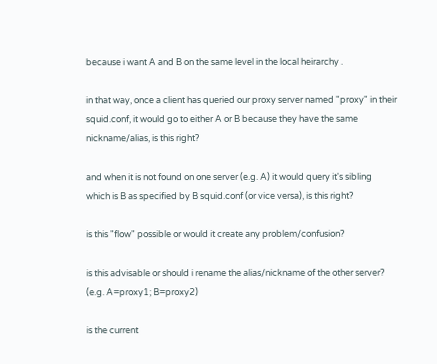because i want A and B on the same level in the local heirarchy .

in that way, once a client has queried our proxy server named "proxy" in their
squid.conf, it would go to either A or B because they have the same
nickname/alias, is this right?

and when it is not found on one server (e.g. A) it would query it's sibling
which is B as specified by B squid.conf (or vice versa), is this right?

is this "flow" possible or would it create any problem/confusion?

is this advisable or should i rename the alias/nickname of the other server?
(e.g. A=proxy1; B=proxy2)

is the current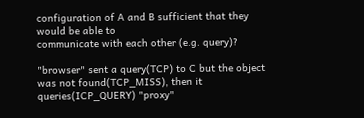configuration of A and B sufficient that they would be able to
communicate with each other (e.g. query)?

"browser" sent a query(TCP) to C but the object was not found(TCP_MISS), then it
queries(ICP_QUERY) "proxy"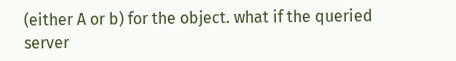(either A or b) for the object. what if the queried
server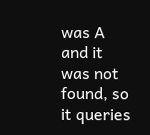was A and it was not found, so it queries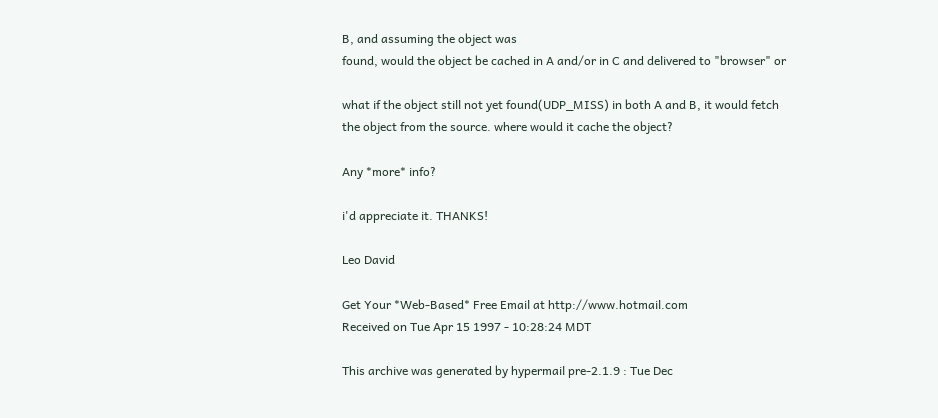B, and assuming the object was
found, would the object be cached in A and/or in C and delivered to "browser" or

what if the object still not yet found(UDP_MISS) in both A and B, it would fetch
the object from the source. where would it cache the object?

Any *more* info?

i'd appreciate it. THANKS!

Leo David

Get Your *Web-Based* Free Email at http://www.hotmail.com
Received on Tue Apr 15 1997 - 10:28:24 MDT

This archive was generated by hypermail pre-2.1.9 : Tue Dec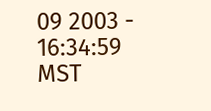09 2003 - 16:34:59 MST